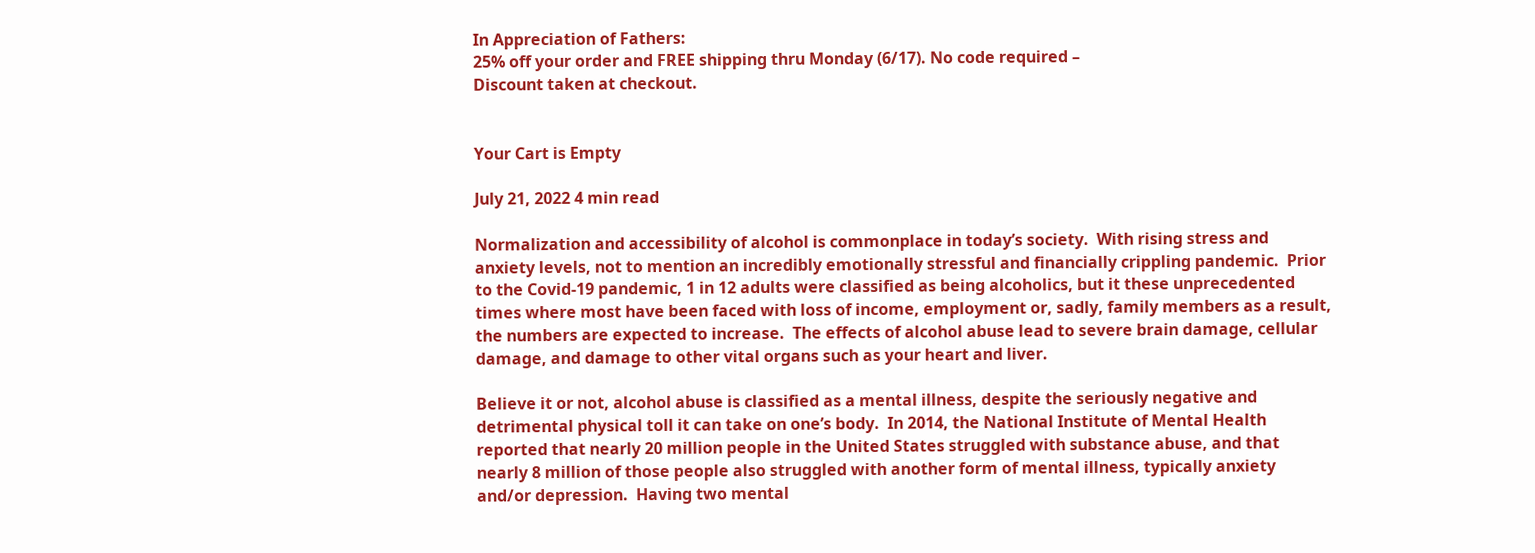In Appreciation of Fathers:
25% off your order and FREE shipping thru Monday (6/17). No code required –
Discount taken at checkout.


Your Cart is Empty

July 21, 2022 4 min read

Normalization and accessibility of alcohol is commonplace in today’s society.  With rising stress and anxiety levels, not to mention an incredibly emotionally stressful and financially crippling pandemic.  Prior to the Covid-19 pandemic, 1 in 12 adults were classified as being alcoholics, but it these unprecedented times where most have been faced with loss of income, employment or, sadly, family members as a result, the numbers are expected to increase.  The effects of alcohol abuse lead to severe brain damage, cellular damage, and damage to other vital organs such as your heart and liver.

Believe it or not, alcohol abuse is classified as a mental illness, despite the seriously negative and detrimental physical toll it can take on one’s body.  In 2014, the National Institute of Mental Health reported that nearly 20 million people in the United States struggled with substance abuse, and that nearly 8 million of those people also struggled with another form of mental illness, typically anxiety and/or depression.  Having two mental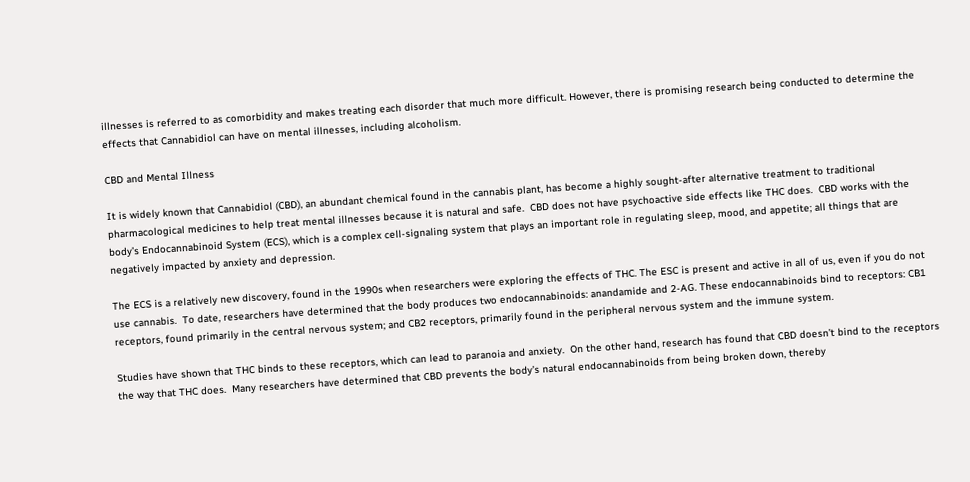illnesses is referred to as comorbidity and makes treating each disorder that much more difficult. However, there is promising research being conducted to determine the effects that Cannabidiol can have on mental illnesses, including alcoholism.

CBD and Mental Illness

It is widely known that Cannabidiol (CBD), an abundant chemical found in the cannabis plant, has become a highly sought-after alternative treatment to traditional pharmacological medicines to help treat mental illnesses because it is natural and safe.  CBD does not have psychoactive side effects like THC does.  CBD works with the body’s Endocannabinoid System (ECS), which is a complex cell-signaling system that plays an important role in regulating sleep, mood, and appetite; all things that are negatively impacted by anxiety and depression.

The ECS is a relatively new discovery, found in the 1990s when researchers were exploring the effects of THC. The ESC is present and active in all of us, even if you do not use cannabis.  To date, researchers have determined that the body produces two endocannabinoids: anandamide and 2-AG. These endocannabinoids bind to receptors: CB1 receptors, found primarily in the central nervous system; and CB2 receptors, primarily found in the peripheral nervous system and the immune system.

Studies have shown that THC binds to these receptors, which can lead to paranoia and anxiety.  On the other hand, research has found that CBD doesn’t bind to the receptors the way that THC does.  Many researchers have determined that CBD prevents the body’s natural endocannabinoids from being broken down, thereby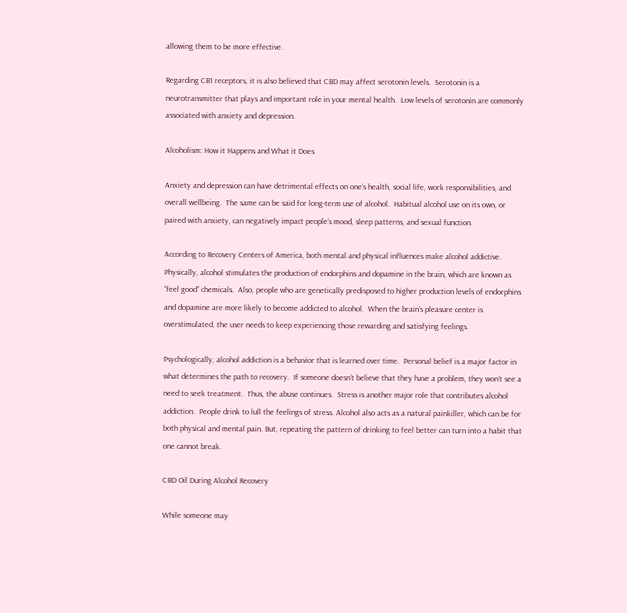allowing them to be more effective.

Regarding CB1 receptors, it is also believed that CBD may affect serotonin levels.  Serotonin is a neurotransmitter that plays and important role in your mental health.  Low levels of serotonin are commonly associated with anxiety and depression.

Alcoholism: How it Happens and What it Does

Anxiety and depression can have detrimental effects on one’s health, social life, work responsibilities, and overall wellbeing.  The same can be said for long-term use of alcohol.  Habitual alcohol use on its own, or paired with anxiety, can negatively impact people’s mood, sleep patterns, and sexual function.

According to Recovery Centers of America, both mental and physical influences make alcohol addictive.  Physically, alcohol stimulates the production of endorphins and dopamine in the brain, which are known as “feel good” chemicals.  Also, people who are genetically predisposed to higher production levels of endorphins and dopamine are more likely to become addicted to alcohol.  When the brain’s pleasure center is overstimulated, the user needs to keep experiencing those rewarding and satisfying feelings.

Psychologically, alcohol addiction is a behavior that is learned over time.  Personal belief is a major factor in what determines the path to recovery.  If someone doesn’t believe that they have a problem, they won’t see a need to seek treatment.  Thus, the abuse continues.  Stress is another major role that contributes alcohol addiction.  People drink to lull the feelings of stress. Alcohol also acts as a natural painkiller, which can be for both physical and mental pain. But, repeating the pattern of drinking to feel better can turn into a habit that one cannot break.

CBD Oil During Alcohol Recovery

While someone may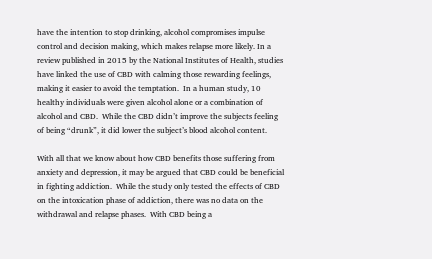have the intention to stop drinking, alcohol compromises impulse control and decision making, which makes relapse more likely. In a review published in 2015 by the National Institutes of Health, studies have linked the use of CBD with calming those rewarding feelings, making it easier to avoid the temptation.  In a human study, 10 healthy individuals were given alcohol alone or a combination of alcohol and CBD.  While the CBD didn’t improve the subjects feeling of being “drunk”, it did lower the subject’s blood alcohol content.

With all that we know about how CBD benefits those suffering from anxiety and depression, it may be argued that CBD could be beneficial in fighting addiction.  While the study only tested the effects of CBD on the intoxication phase of addiction, there was no data on the withdrawal and relapse phases.  With CBD being a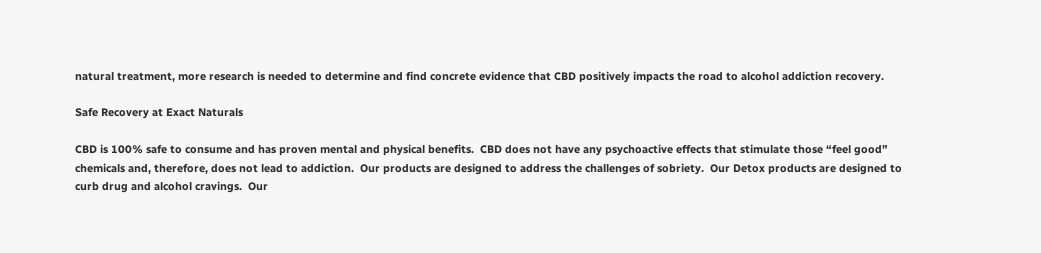natural treatment, more research is needed to determine and find concrete evidence that CBD positively impacts the road to alcohol addiction recovery.

Safe Recovery at Exact Naturals

CBD is 100% safe to consume and has proven mental and physical benefits.  CBD does not have any psychoactive effects that stimulate those “feel good” chemicals and, therefore, does not lead to addiction.  Our products are designed to address the challenges of sobriety.  Our Detox products are designed to curb drug and alcohol cravings.  Our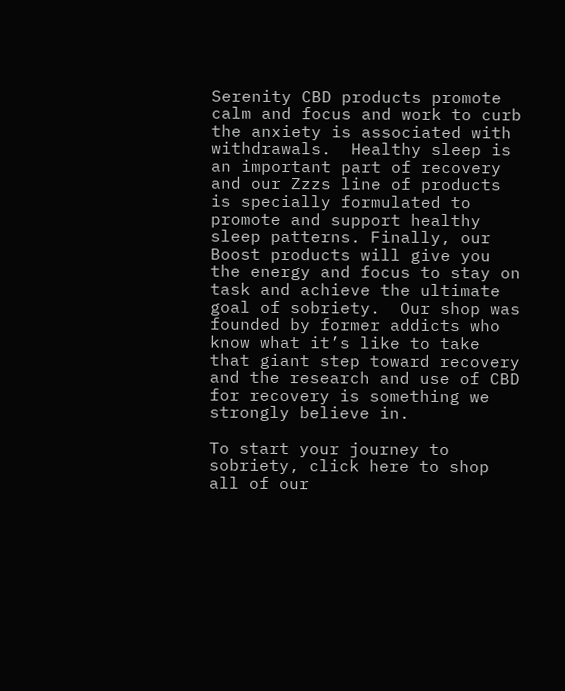Serenity CBD products promote calm and focus and work to curb the anxiety is associated with withdrawals.  Healthy sleep is an important part of recovery and our Zzzs line of products is specially formulated to promote and support healthy sleep patterns. Finally, our Boost products will give you the energy and focus to stay on task and achieve the ultimate goal of sobriety.  Our shop was founded by former addicts who know what it’s like to take that giant step toward recovery and the research and use of CBD for recovery is something we strongly believe in.

To start your journey to sobriety, click here to shop all of our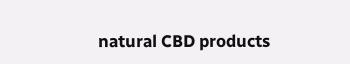natural CBD products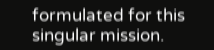formulated for this singular mission.